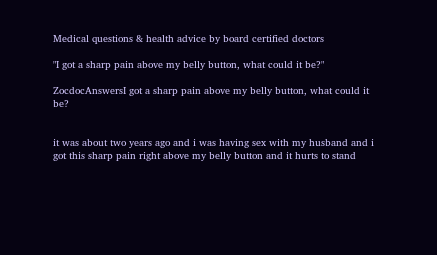Medical questions & health advice by board certified doctors

"I got a sharp pain above my belly button, what could it be?"

ZocdocAnswersI got a sharp pain above my belly button, what could it be?


it was about two years ago and i was having sex with my husband and i got this sharp pain right above my belly button and it hurts to stand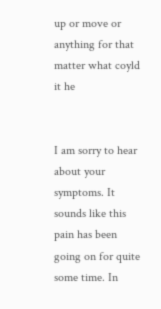up or move or anything for that matter what coyld it he


I am sorry to hear about your symptoms. It sounds like this pain has been going on for quite some time. In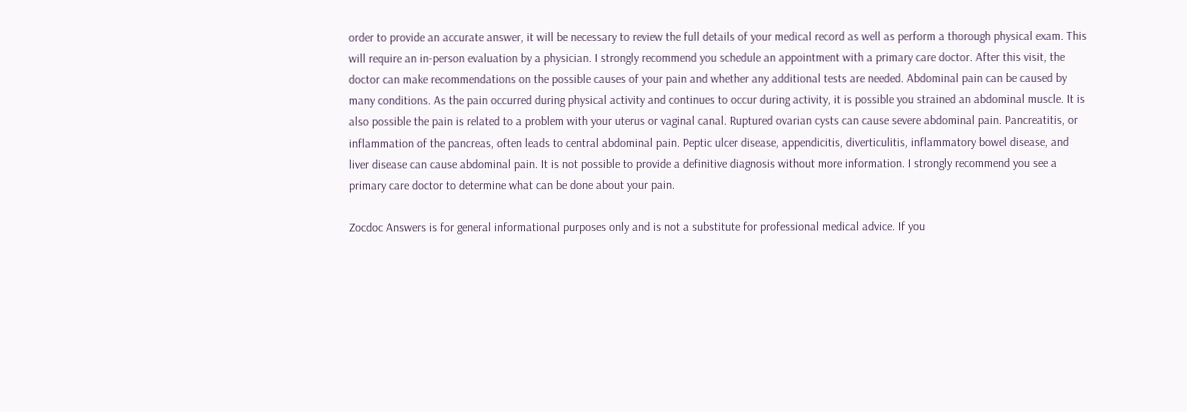order to provide an accurate answer, it will be necessary to review the full details of your medical record as well as perform a thorough physical exam. This will require an in-person evaluation by a physician. I strongly recommend you schedule an appointment with a primary care doctor. After this visit, the doctor can make recommendations on the possible causes of your pain and whether any additional tests are needed. Abdominal pain can be caused by many conditions. As the pain occurred during physical activity and continues to occur during activity, it is possible you strained an abdominal muscle. It is also possible the pain is related to a problem with your uterus or vaginal canal. Ruptured ovarian cysts can cause severe abdominal pain. Pancreatitis, or inflammation of the pancreas, often leads to central abdominal pain. Peptic ulcer disease, appendicitis, diverticulitis, inflammatory bowel disease, and liver disease can cause abdominal pain. It is not possible to provide a definitive diagnosis without more information. I strongly recommend you see a primary care doctor to determine what can be done about your pain.

Zocdoc Answers is for general informational purposes only and is not a substitute for professional medical advice. If you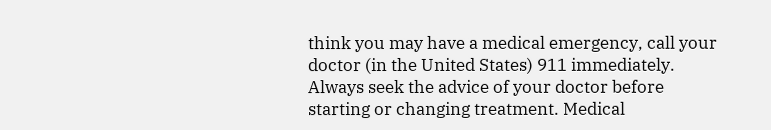think you may have a medical emergency, call your doctor (in the United States) 911 immediately. Always seek the advice of your doctor before starting or changing treatment. Medical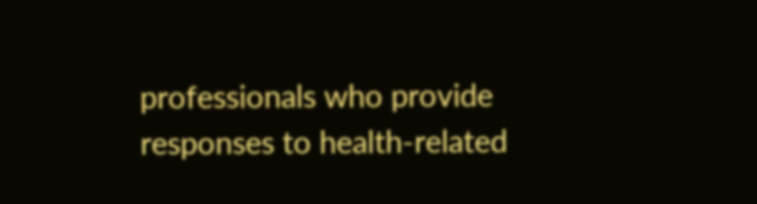professionals who provide responses to health-related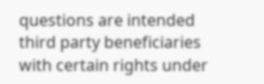questions are intended third party beneficiaries with certain rights under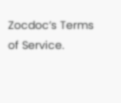Zocdoc’s Terms of Service.